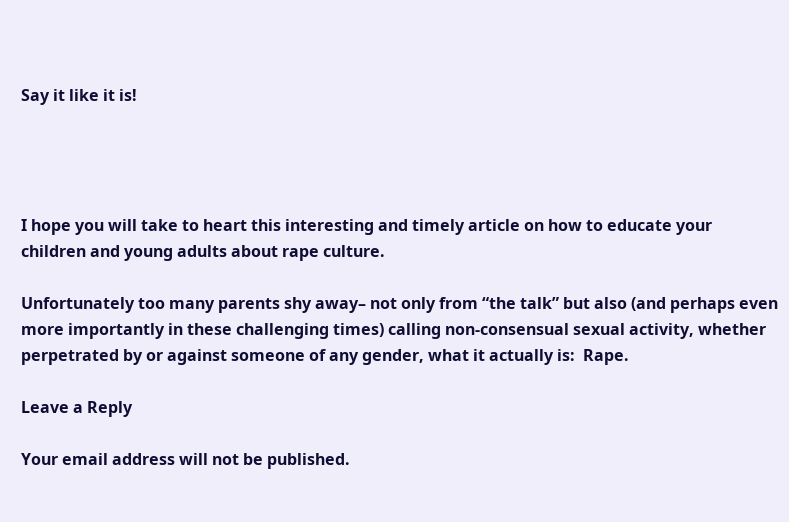Say it like it is!




I hope you will take to heart this interesting and timely article on how to educate your children and young adults about rape culture.

Unfortunately too many parents shy away– not only from “the talk” but also (and perhaps even more importantly in these challenging times) calling non-consensual sexual activity, whether perpetrated by or against someone of any gender, what it actually is:  Rape.

Leave a Reply

Your email address will not be published.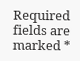Required fields are marked *